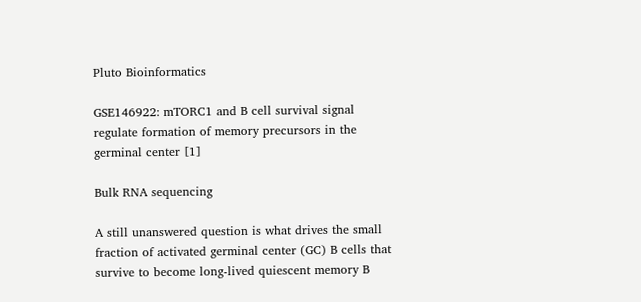Pluto Bioinformatics

GSE146922: mTORC1 and B cell survival signal regulate formation of memory precursors in the germinal center [1]

Bulk RNA sequencing

A still unanswered question is what drives the small fraction of activated germinal center (GC) B cells that survive to become long-lived quiescent memory B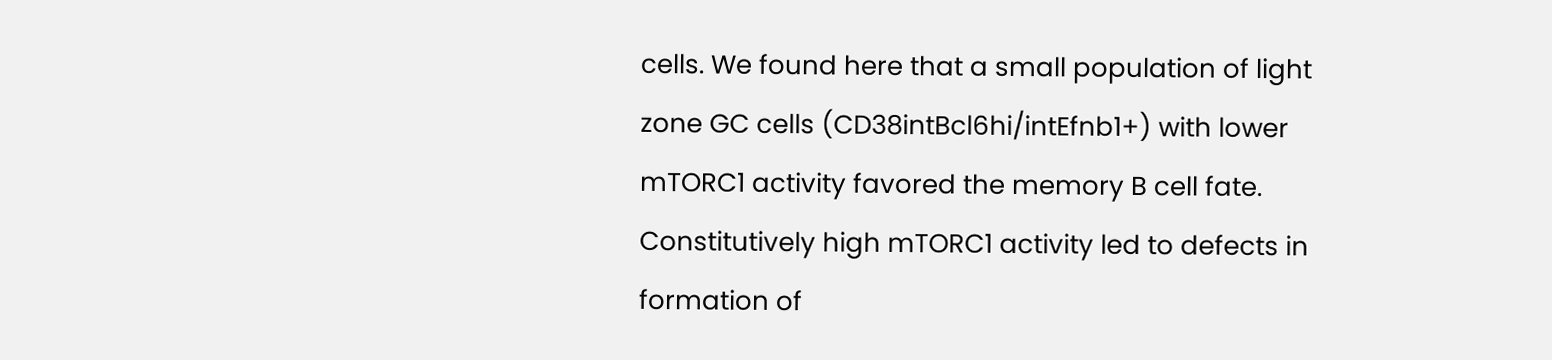cells. We found here that a small population of light zone GC cells (CD38intBcl6hi/intEfnb1+) with lower mTORC1 activity favored the memory B cell fate. Constitutively high mTORC1 activity led to defects in formation of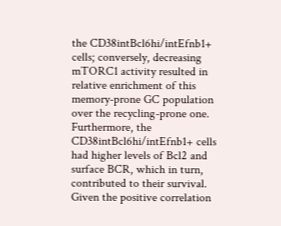the CD38intBcl6hi/intEfnb1+ cells; conversely, decreasing mTORC1 activity resulted in relative enrichment of this memory-prone GC population over the recycling-prone one. Furthermore, the CD38intBcl6hi/intEfnb1+ cells had higher levels of Bcl2 and surface BCR, which in turn, contributed to their survival. Given the positive correlation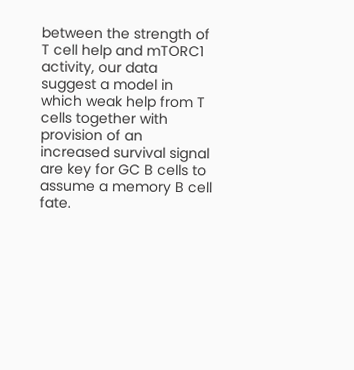between the strength of T cell help and mTORC1 activity, our data suggest a model in which weak help from T cells together with provision of an increased survival signal are key for GC B cells to assume a memory B cell fate.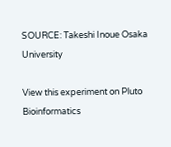SOURCE: Takeshi Inoue Osaka University

View this experiment on Pluto Bioinformatics